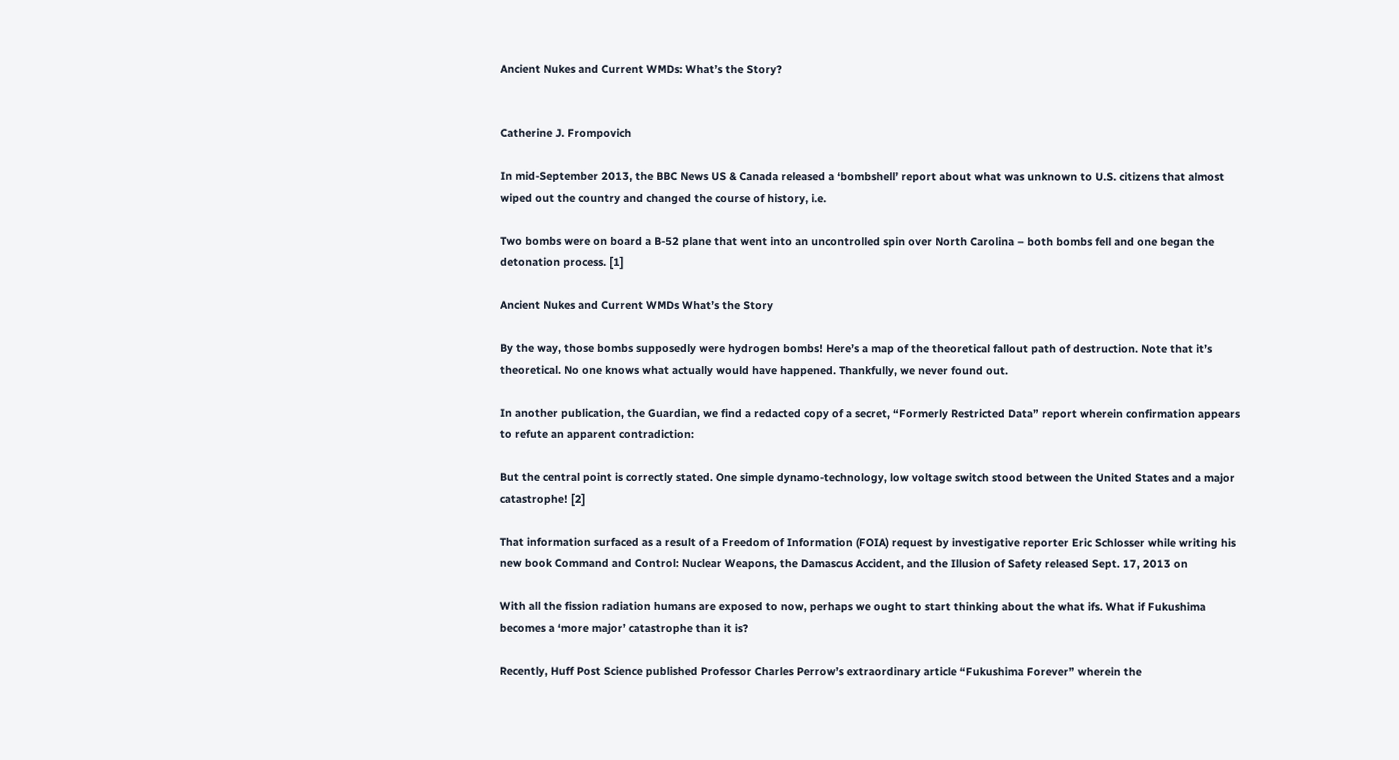Ancient Nukes and Current WMDs: What’s the Story?


Catherine J. Frompovich

In mid-September 2013, the BBC News US & Canada released a ‘bombshell’ report about what was unknown to U.S. citizens that almost wiped out the country and changed the course of history, i.e.

Two bombs were on board a B-52 plane that went into an uncontrolled spin over North Carolina – both bombs fell and one began the detonation process. [1]

Ancient Nukes and Current WMDs What’s the Story

By the way, those bombs supposedly were hydrogen bombs! Here’s a map of the theoretical fallout path of destruction. Note that it’s theoretical. No one knows what actually would have happened. Thankfully, we never found out.

In another publication, the Guardian, we find a redacted copy of a secret, “Formerly Restricted Data” report wherein confirmation appears to refute an apparent contradiction:

But the central point is correctly stated. One simple dynamo-technology, low voltage switch stood between the United States and a major catastrophe! [2]

That information surfaced as a result of a Freedom of Information (FOIA) request by investigative reporter Eric Schlosser while writing his new book Command and Control: Nuclear Weapons, the Damascus Accident, and the Illusion of Safety released Sept. 17, 2013 on

With all the fission radiation humans are exposed to now, perhaps we ought to start thinking about the what ifs. What if Fukushima becomes a ‘more major’ catastrophe than it is?

Recently, Huff Post Science published Professor Charles Perrow’s extraordinary article “Fukushima Forever” wherein the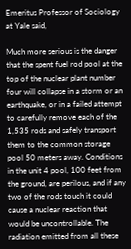Emeritus Professor of Sociology at Yale said,

Much more serious is the danger that the spent fuel rod pool at the top of the nuclear plant number four will collapse in a storm or an earthquake, or in a failed attempt to carefully remove each of the 1,535 rods and safely transport them to the common storage pool 50 meters away. Conditions in the unit 4 pool, 100 feet from the ground, are perilous, and if any two of the rods touch it could cause a nuclear reaction that would be uncontrollable. The radiation emitted from all these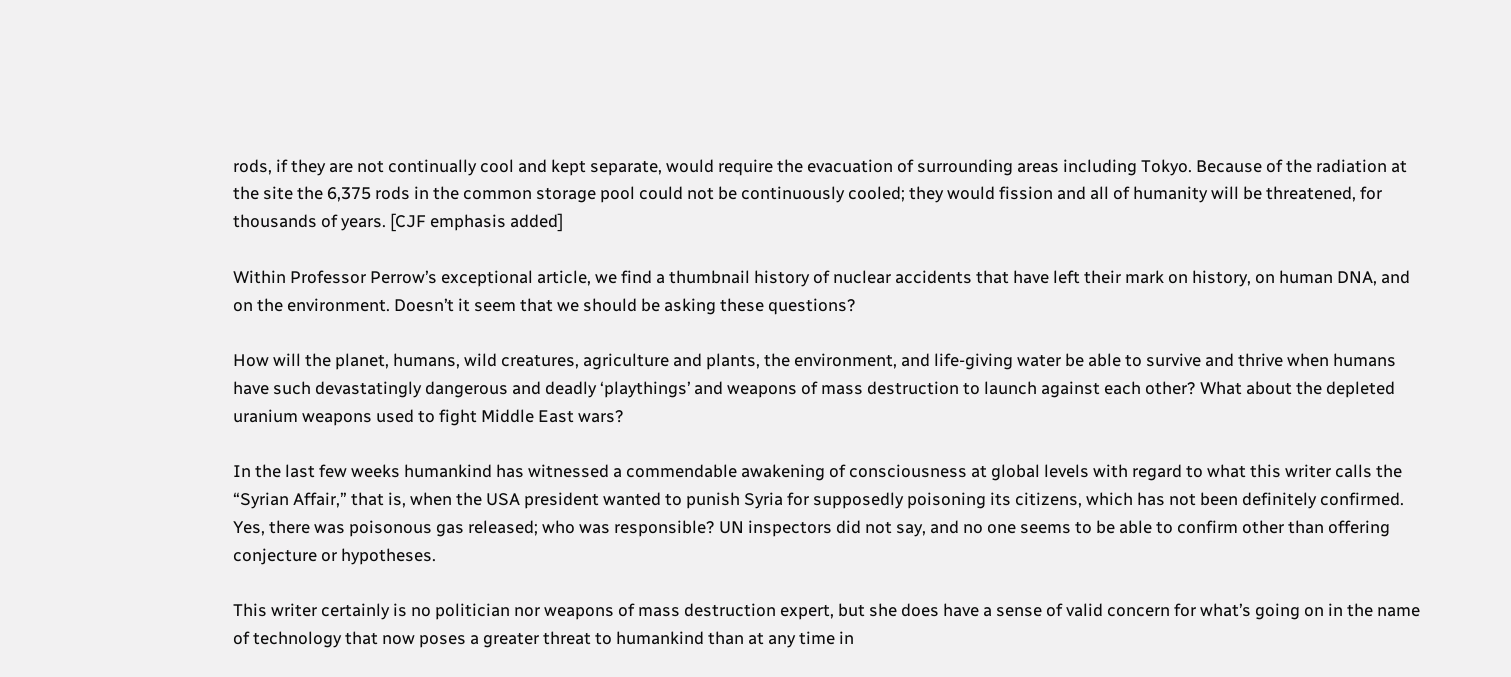rods, if they are not continually cool and kept separate, would require the evacuation of surrounding areas including Tokyo. Because of the radiation at the site the 6,375 rods in the common storage pool could not be continuously cooled; they would fission and all of humanity will be threatened, for thousands of years. [CJF emphasis added]

Within Professor Perrow’s exceptional article, we find a thumbnail history of nuclear accidents that have left their mark on history, on human DNA, and on the environment. Doesn’t it seem that we should be asking these questions?

How will the planet, humans, wild creatures, agriculture and plants, the environment, and life-giving water be able to survive and thrive when humans have such devastatingly dangerous and deadly ‘playthings’ and weapons of mass destruction to launch against each other? What about the depleted uranium weapons used to fight Middle East wars?

In the last few weeks humankind has witnessed a commendable awakening of consciousness at global levels with regard to what this writer calls the “Syrian Affair,” that is, when the USA president wanted to punish Syria for supposedly poisoning its citizens, which has not been definitely confirmed. Yes, there was poisonous gas released; who was responsible? UN inspectors did not say, and no one seems to be able to confirm other than offering conjecture or hypotheses.

This writer certainly is no politician nor weapons of mass destruction expert, but she does have a sense of valid concern for what’s going on in the name of technology that now poses a greater threat to humankind than at any time in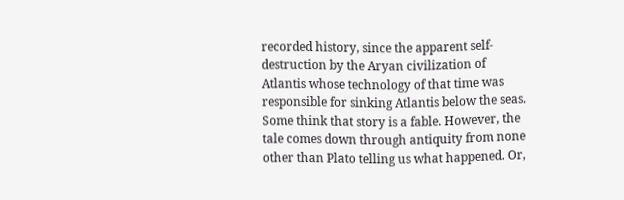recorded history, since the apparent self-destruction by the Aryan civilization of Atlantis whose technology of that time was responsible for sinking Atlantis below the seas. Some think that story is a fable. However, the tale comes down through antiquity from none other than Plato telling us what happened. Or,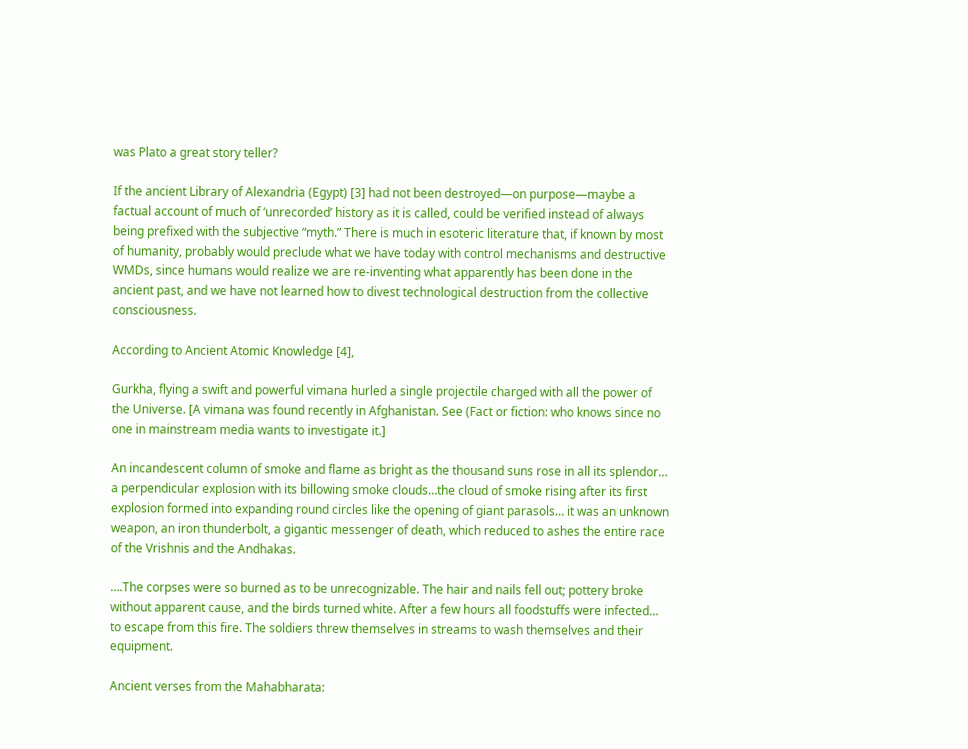was Plato a great story teller?

If the ancient Library of Alexandria (Egypt) [3] had not been destroyed—on purpose—maybe a factual account of much of ‘unrecorded’ history as it is called, could be verified instead of always being prefixed with the subjective “myth.” There is much in esoteric literature that, if known by most of humanity, probably would preclude what we have today with control mechanisms and destructive WMDs, since humans would realize we are re-inventing what apparently has been done in the ancient past, and we have not learned how to divest technological destruction from the collective consciousness.

According to Ancient Atomic Knowledge [4],

Gurkha, flying a swift and powerful vimana hurled a single projectile charged with all the power of the Universe. [A vimana was found recently in Afghanistan. See (Fact or fiction: who knows since no one in mainstream media wants to investigate it.]

An incandescent column of smoke and flame as bright as the thousand suns rose in all its splendor… a perpendicular explosion with its billowing smoke clouds…the cloud of smoke rising after its first explosion formed into expanding round circles like the opening of giant parasols… it was an unknown weapon, an iron thunderbolt, a gigantic messenger of death, which reduced to ashes the entire race of the Vrishnis and the Andhakas.

….The corpses were so burned as to be unrecognizable. The hair and nails fell out; pottery broke without apparent cause, and the birds turned white. After a few hours all foodstuffs were infected… to escape from this fire. The soldiers threw themselves in streams to wash themselves and their equipment.

Ancient verses from the Mahabharata: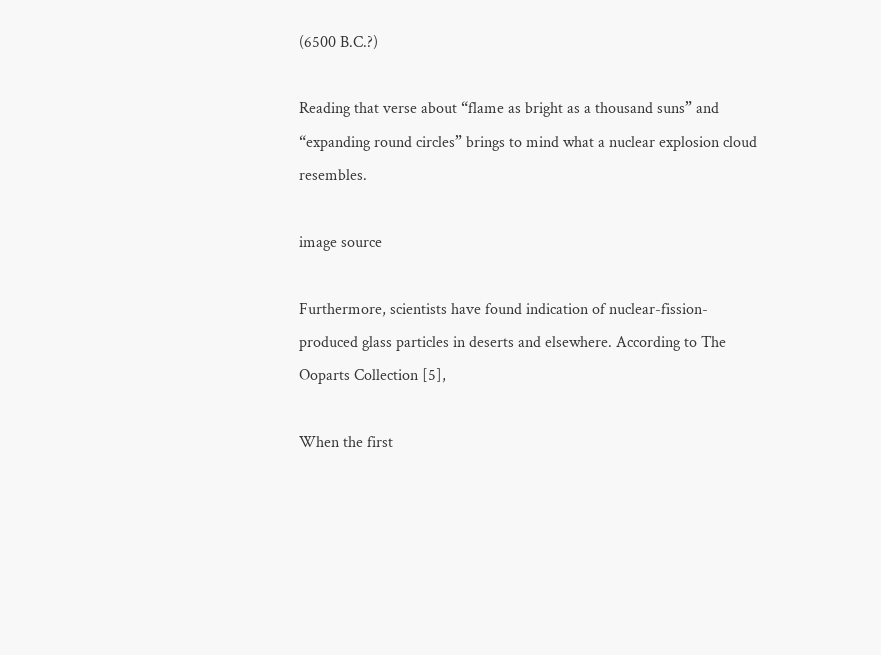(6500 B.C.?)

Reading that verse about “flame as bright as a thousand suns” and “expanding round circles” brings to mind what a nuclear explosion cloud resembles.

image source

Furthermore, scientists have found indication of nuclear-fission-produced glass particles in deserts and elsewhere. According to The Ooparts Collection [5],

When the first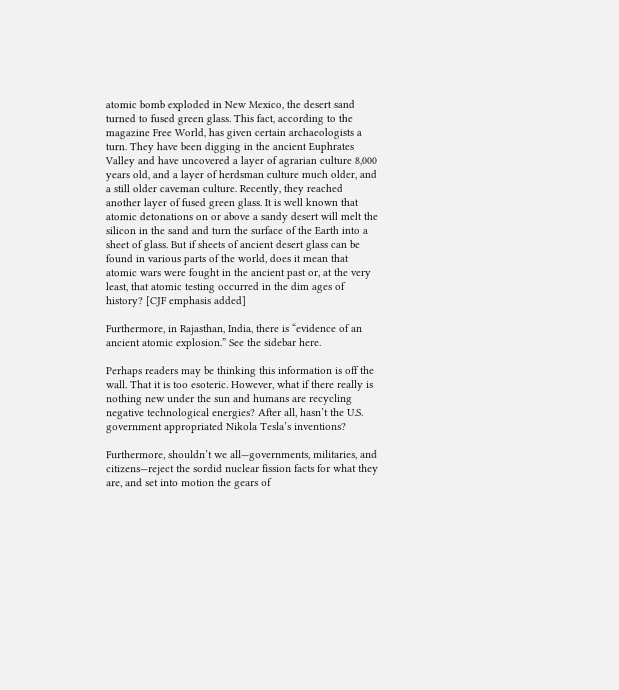atomic bomb exploded in New Mexico, the desert sand turned to fused green glass. This fact, according to the magazine Free World, has given certain archaeologists a turn. They have been digging in the ancient Euphrates Valley and have uncovered a layer of agrarian culture 8,000 years old, and a layer of herdsman culture much older, and a still older caveman culture. Recently, they reached another layer of fused green glass. It is well known that atomic detonations on or above a sandy desert will melt the silicon in the sand and turn the surface of the Earth into a sheet of glass. But if sheets of ancient desert glass can be found in various parts of the world, does it mean that atomic wars were fought in the ancient past or, at the very least, that atomic testing occurred in the dim ages of history? [CJF emphasis added]

Furthermore, in Rajasthan, India, there is “evidence of an ancient atomic explosion.” See the sidebar here.

Perhaps readers may be thinking this information is off the wall. That it is too esoteric. However, what if there really is nothing new under the sun and humans are recycling negative technological energies? After all, hasn’t the U.S. government appropriated Nikola Tesla’s inventions?

Furthermore, shouldn’t we all—governments, militaries, and citizens—reject the sordid nuclear fission facts for what they are, and set into motion the gears of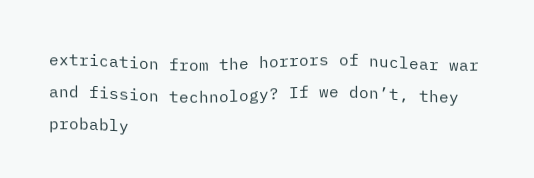extrication from the horrors of nuclear war and fission technology? If we don’t, they probably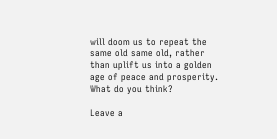will doom us to repeat the same old same old, rather than uplift us into a golden age of peace and prosperity. What do you think?

Leave a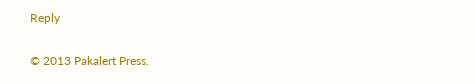Reply

© 2013 Pakalert Press.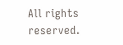All rights reserved.